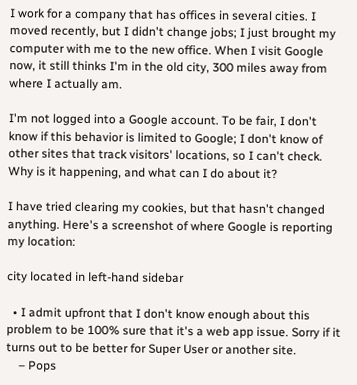I work for a company that has offices in several cities. I moved recently, but I didn't change jobs; I just brought my computer with me to the new office. When I visit Google now, it still thinks I'm in the old city, 300 miles away from where I actually am.

I'm not logged into a Google account. To be fair, I don't know if this behavior is limited to Google; I don't know of other sites that track visitors' locations, so I can't check. Why is it happening, and what can I do about it?

I have tried clearing my cookies, but that hasn't changed anything. Here's a screenshot of where Google is reporting my location:

city located in left-hand sidebar

  • I admit upfront that I don't know enough about this problem to be 100% sure that it's a web app issue. Sorry if it turns out to be better for Super User or another site.
    – Pops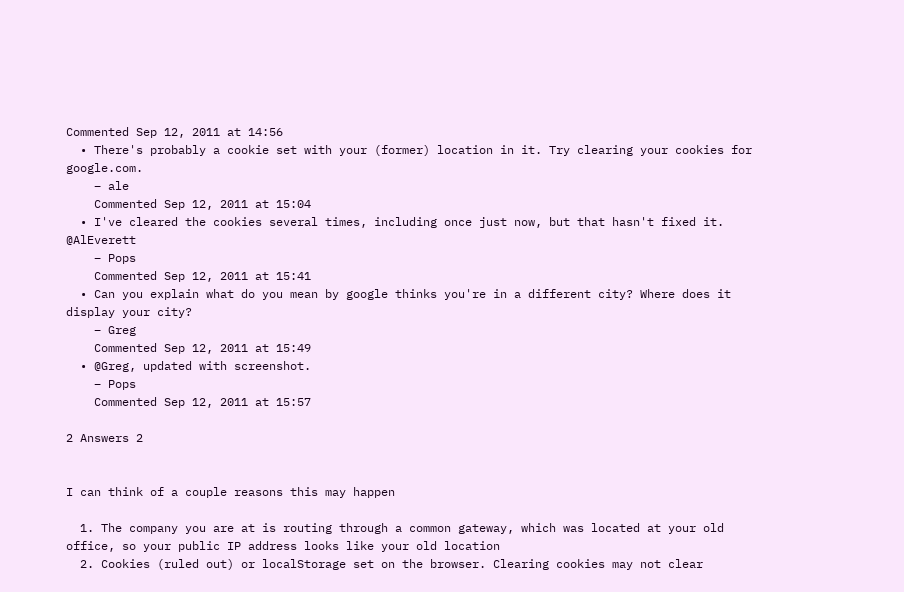Commented Sep 12, 2011 at 14:56
  • There's probably a cookie set with your (former) location in it. Try clearing your cookies for google.com.
    – ale
    Commented Sep 12, 2011 at 15:04
  • I've cleared the cookies several times, including once just now, but that hasn't fixed it. @AlEverett
    – Pops
    Commented Sep 12, 2011 at 15:41
  • Can you explain what do you mean by google thinks you're in a different city? Where does it display your city?
    – Greg
    Commented Sep 12, 2011 at 15:49
  • @Greg, updated with screenshot.
    – Pops
    Commented Sep 12, 2011 at 15:57

2 Answers 2


I can think of a couple reasons this may happen

  1. The company you are at is routing through a common gateway, which was located at your old office, so your public IP address looks like your old location
  2. Cookies (ruled out) or localStorage set on the browser. Clearing cookies may not clear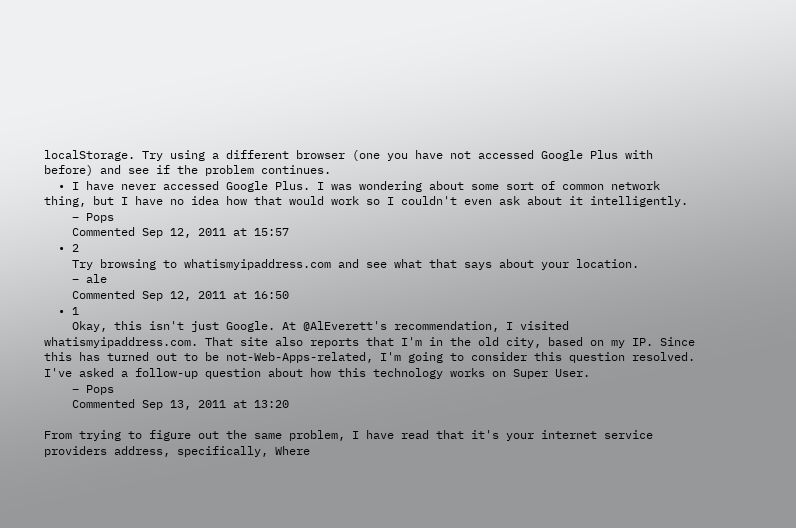localStorage. Try using a different browser (one you have not accessed Google Plus with before) and see if the problem continues.
  • I have never accessed Google Plus. I was wondering about some sort of common network thing, but I have no idea how that would work so I couldn't even ask about it intelligently.
    – Pops
    Commented Sep 12, 2011 at 15:57
  • 2
    Try browsing to whatismyipaddress.com and see what that says about your location.
    – ale
    Commented Sep 12, 2011 at 16:50
  • 1
    Okay, this isn't just Google. At @AlEverett's recommendation, I visited whatismyipaddress.com. That site also reports that I'm in the old city, based on my IP. Since this has turned out to be not-Web-Apps-related, I'm going to consider this question resolved. I've asked a follow-up question about how this technology works on Super User.
    – Pops
    Commented Sep 13, 2011 at 13:20

From trying to figure out the same problem, I have read that it's your internet service providers address, specifically, Where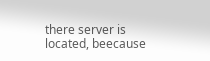there server is located, beecause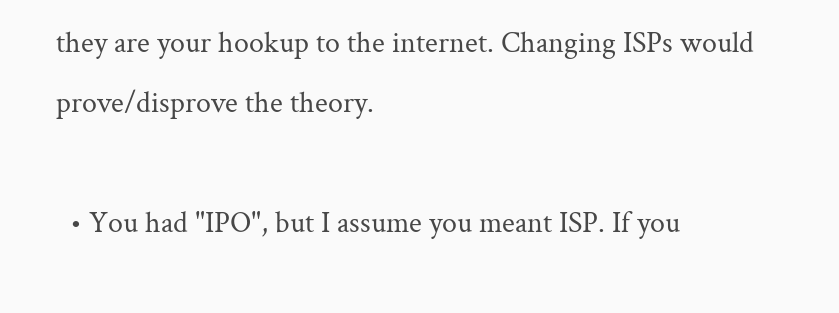they are your hookup to the internet. Changing ISPs would prove/disprove the theory.

  • You had "IPO", but I assume you meant ISP. If you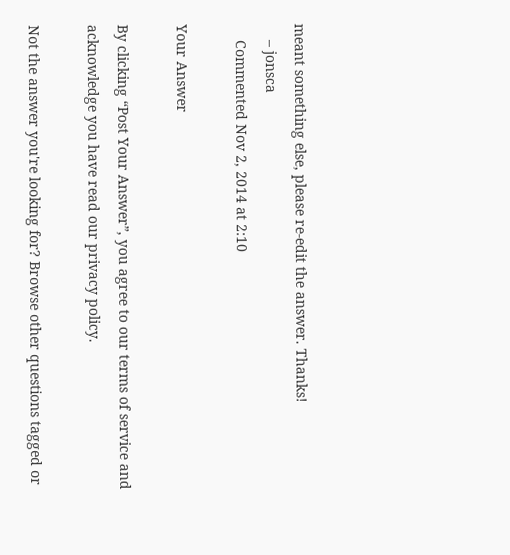meant something else, please re-edit the answer. Thanks!
    – jonsca
    Commented Nov 2, 2014 at 2:10

Your Answer

By clicking “Post Your Answer”, you agree to our terms of service and acknowledge you have read our privacy policy.

Not the answer you're looking for? Browse other questions tagged or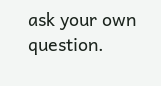ask your own question.